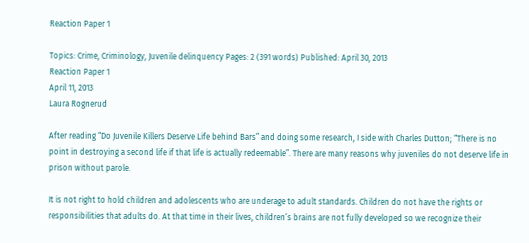Reaction Paper 1

Topics: Crime, Criminology, Juvenile delinquency Pages: 2 (391 words) Published: April 30, 2013
Reaction Paper 1
April 11, 2013
Laura Rognerud

After reading “Do Juvenile Killers Deserve Life behind Bars” and doing some research, I side with Charles Dutton; “There is no point in destroying a second life if that life is actually redeemable”. There are many reasons why juveniles do not deserve life in prison without parole.

It is not right to hold children and adolescents who are underage to adult standards. Children do not have the rights or responsibilities that adults do. At that time in their lives, children’s brains are not fully developed so we recognize their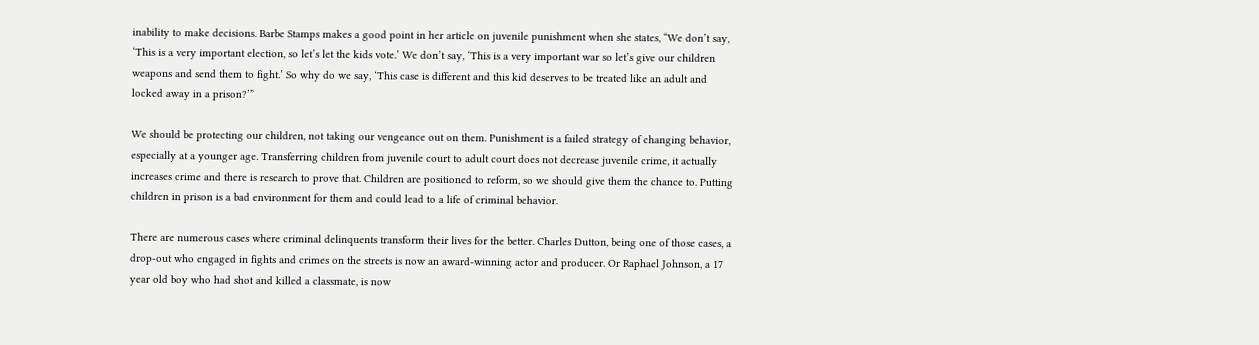inability to make decisions. Barbe Stamps makes a good point in her article on juvenile punishment when she states, “We don’t say, ‘This is a very important election, so let’s let the kids vote.’ We don’t say, ‘This is a very important war so let’s give our children weapons and send them to fight.’ So why do we say, ‘This case is different and this kid deserves to be treated like an adult and locked away in a prison?’”

We should be protecting our children, not taking our vengeance out on them. Punishment is a failed strategy of changing behavior, especially at a younger age. Transferring children from juvenile court to adult court does not decrease juvenile crime, it actually increases crime and there is research to prove that. Children are positioned to reform, so we should give them the chance to. Putting children in prison is a bad environment for them and could lead to a life of criminal behavior.

There are numerous cases where criminal delinquents transform their lives for the better. Charles Dutton, being one of those cases, a drop-out who engaged in fights and crimes on the streets is now an award-winning actor and producer. Or Raphael Johnson, a 17 year old boy who had shot and killed a classmate, is now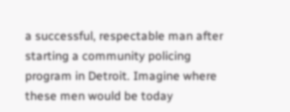a successful, respectable man after starting a community policing program in Detroit. Imagine where these men would be today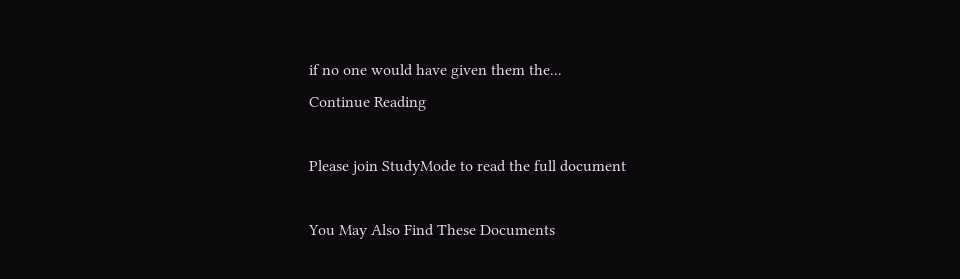if no one would have given them the...
Continue Reading

Please join StudyMode to read the full document

You May Also Find These Documents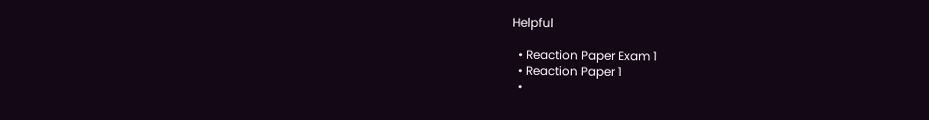Helpful

  • Reaction Paper Exam 1
  • Reaction Paper 1
  •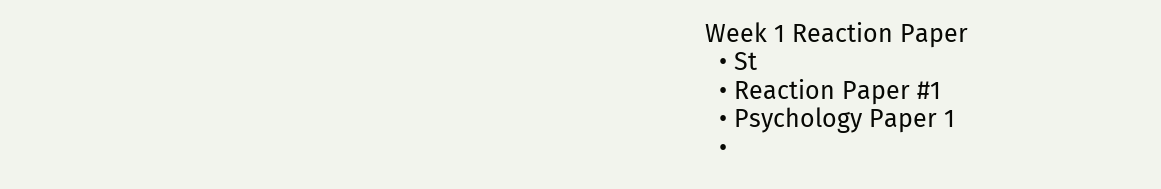Week 1 Reaction Paper
  • St
  • Reaction Paper #1
  • Psychology Paper 1
  •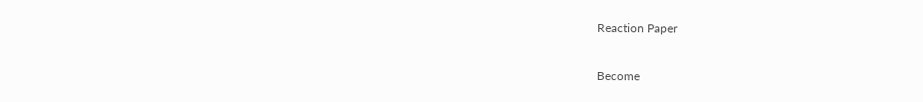Reaction Paper

Become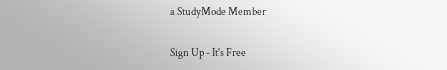a StudyMode Member

Sign Up - It's Free